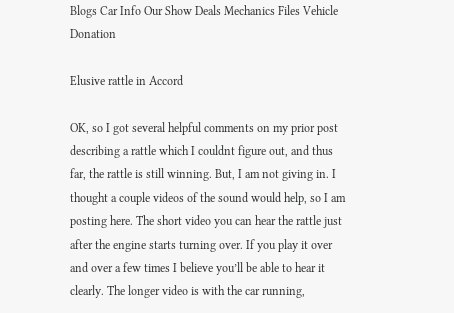Blogs Car Info Our Show Deals Mechanics Files Vehicle Donation

Elusive rattle in Accord

OK, so I got several helpful comments on my prior post describing a rattle which I couldnt figure out, and thus far, the rattle is still winning. But, I am not giving in. I thought a couple videos of the sound would help, so I am posting here. The short video you can hear the rattle just after the engine starts turning over. If you play it over and over a few times I believe you’ll be able to hear it clearly. The longer video is with the car running,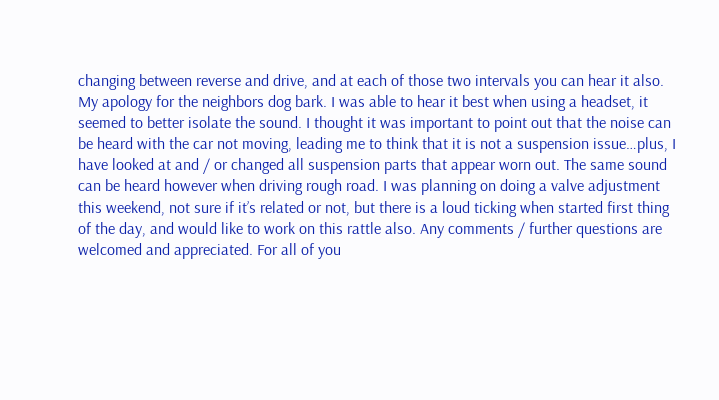changing between reverse and drive, and at each of those two intervals you can hear it also. My apology for the neighbors dog bark. I was able to hear it best when using a headset, it seemed to better isolate the sound. I thought it was important to point out that the noise can be heard with the car not moving, leading me to think that it is not a suspension issue…plus, I have looked at and / or changed all suspension parts that appear worn out. The same sound can be heard however when driving rough road. I was planning on doing a valve adjustment this weekend, not sure if it’s related or not, but there is a loud ticking when started first thing of the day, and would like to work on this rattle also. Any comments / further questions are welcomed and appreciated. For all of you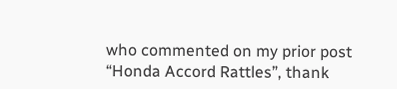who commented on my prior post “Honda Accord Rattles”, thank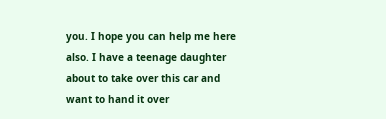you. I hope you can help me here also. I have a teenage daughter about to take over this car and want to hand it over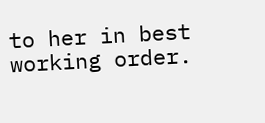to her in best working order.